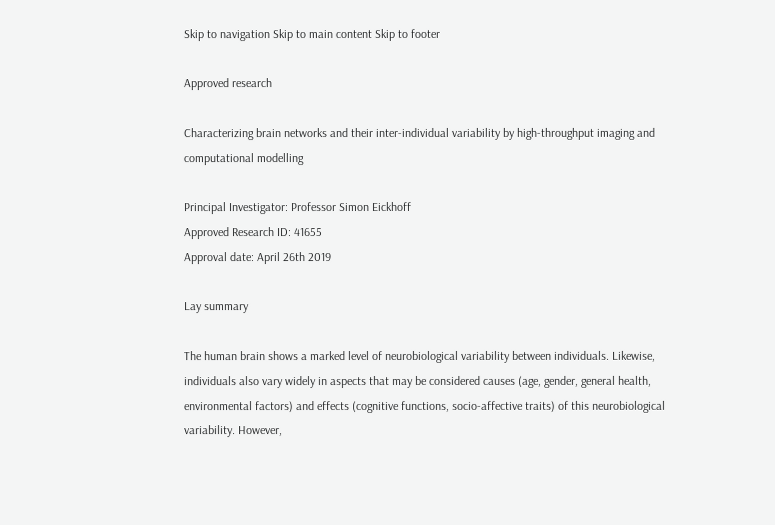Skip to navigation Skip to main content Skip to footer

Approved research

Characterizing brain networks and their inter-individual variability by high-throughput imaging and computational modelling

Principal Investigator: Professor Simon Eickhoff
Approved Research ID: 41655
Approval date: April 26th 2019

Lay summary

The human brain shows a marked level of neurobiological variability between individuals. Likewise, individuals also vary widely in aspects that may be considered causes (age, gender, general health, environmental factors) and effects (cognitive functions, socio-affective traits) of this neurobiological variability. However,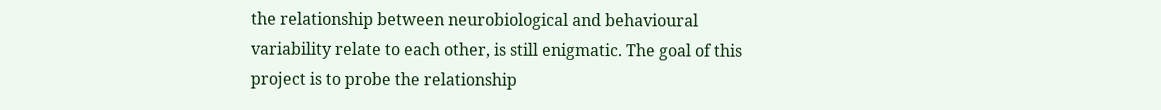the relationship between neurobiological and behavioural variability relate to each other, is still enigmatic. The goal of this project is to probe the relationship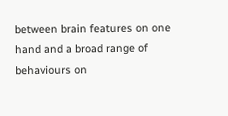between brain features on one hand and a broad range of behaviours on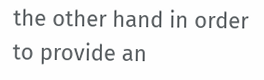the other hand in order to provide an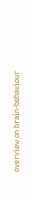overview on brain-behaviour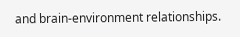and brain-environment relationships.